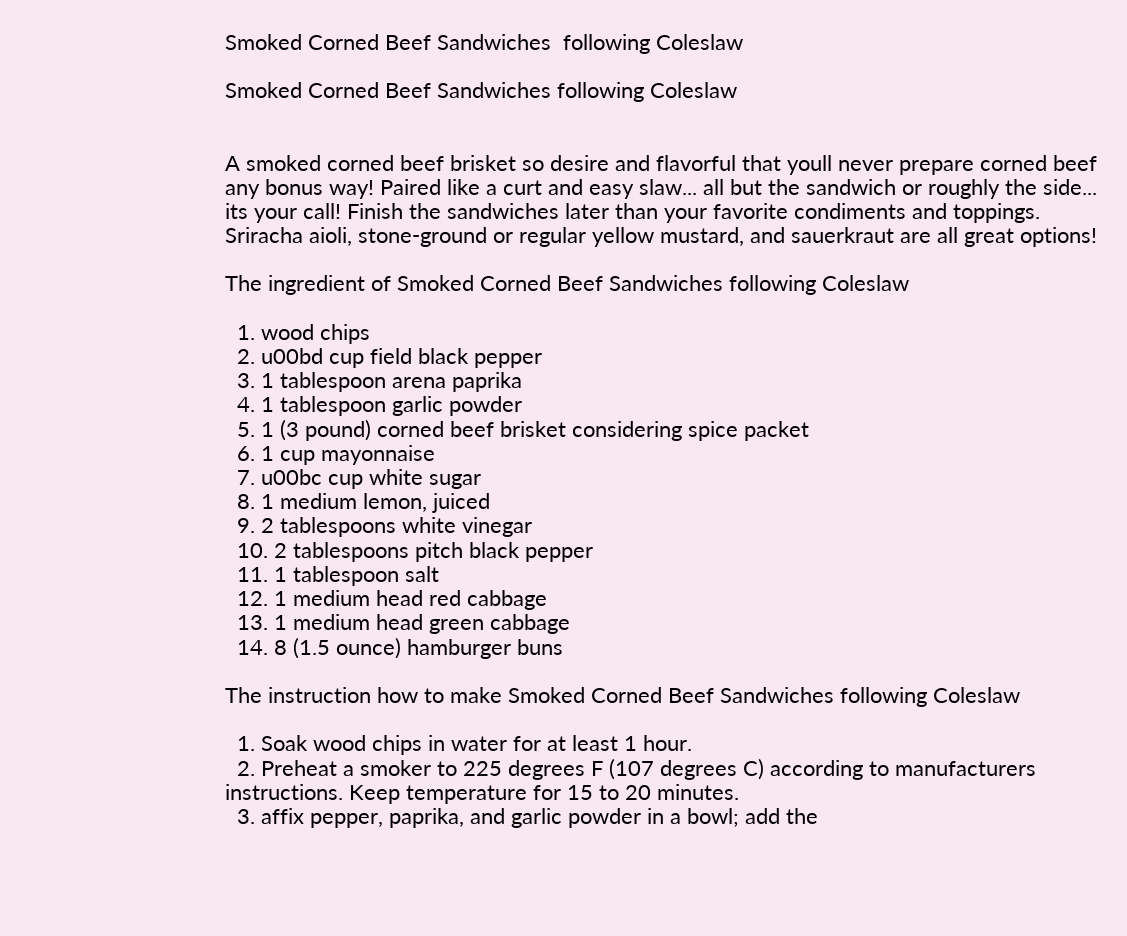Smoked Corned Beef Sandwiches  following Coleslaw

Smoked Corned Beef Sandwiches following Coleslaw


A smoked corned beef brisket so desire and flavorful that youll never prepare corned beef any bonus way! Paired like a curt and easy slaw... all but the sandwich or roughly the side... its your call! Finish the sandwiches later than your favorite condiments and toppings. Sriracha aioli, stone-ground or regular yellow mustard, and sauerkraut are all great options!

The ingredient of Smoked Corned Beef Sandwiches following Coleslaw

  1. wood chips
  2. u00bd cup field black pepper
  3. 1 tablespoon arena paprika
  4. 1 tablespoon garlic powder
  5. 1 (3 pound) corned beef brisket considering spice packet
  6. 1 cup mayonnaise
  7. u00bc cup white sugar
  8. 1 medium lemon, juiced
  9. 2 tablespoons white vinegar
  10. 2 tablespoons pitch black pepper
  11. 1 tablespoon salt
  12. 1 medium head red cabbage
  13. 1 medium head green cabbage
  14. 8 (1.5 ounce) hamburger buns

The instruction how to make Smoked Corned Beef Sandwiches following Coleslaw

  1. Soak wood chips in water for at least 1 hour.
  2. Preheat a smoker to 225 degrees F (107 degrees C) according to manufacturers instructions. Keep temperature for 15 to 20 minutes.
  3. affix pepper, paprika, and garlic powder in a bowl; add the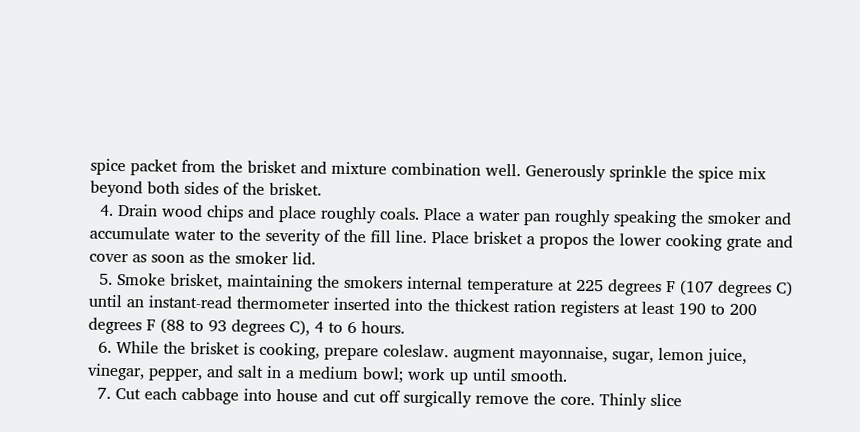spice packet from the brisket and mixture combination well. Generously sprinkle the spice mix beyond both sides of the brisket.
  4. Drain wood chips and place roughly coals. Place a water pan roughly speaking the smoker and accumulate water to the severity of the fill line. Place brisket a propos the lower cooking grate and cover as soon as the smoker lid.
  5. Smoke brisket, maintaining the smokers internal temperature at 225 degrees F (107 degrees C) until an instant-read thermometer inserted into the thickest ration registers at least 190 to 200 degrees F (88 to 93 degrees C), 4 to 6 hours.
  6. While the brisket is cooking, prepare coleslaw. augment mayonnaise, sugar, lemon juice, vinegar, pepper, and salt in a medium bowl; work up until smooth.
  7. Cut each cabbage into house and cut off surgically remove the core. Thinly slice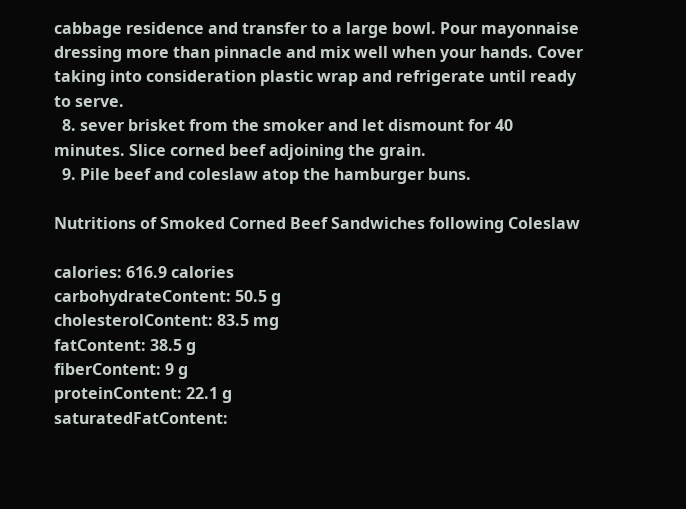cabbage residence and transfer to a large bowl. Pour mayonnaise dressing more than pinnacle and mix well when your hands. Cover taking into consideration plastic wrap and refrigerate until ready to serve.
  8. sever brisket from the smoker and let dismount for 40 minutes. Slice corned beef adjoining the grain.
  9. Pile beef and coleslaw atop the hamburger buns.

Nutritions of Smoked Corned Beef Sandwiches following Coleslaw

calories: 616.9 calories
carbohydrateContent: 50.5 g
cholesterolContent: 83.5 mg
fatContent: 38.5 g
fiberContent: 9 g
proteinContent: 22.1 g
saturatedFatContent: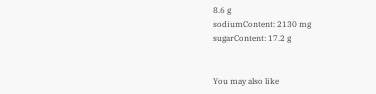8.6 g
sodiumContent: 2130 mg
sugarContent: 17.2 g


You may also like